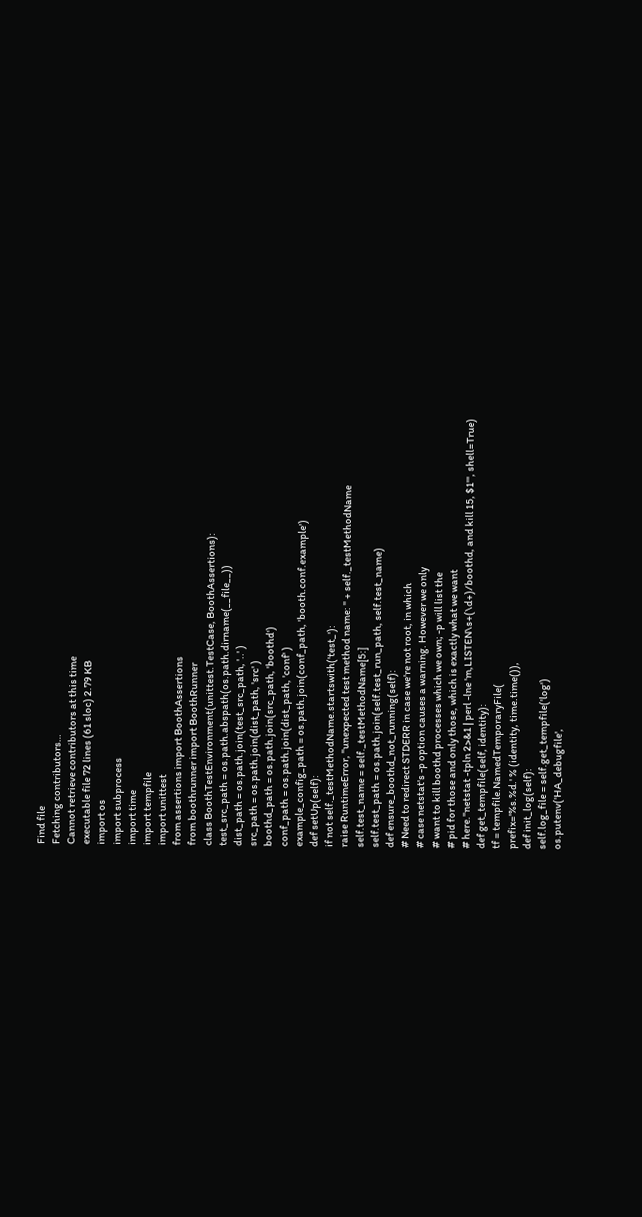Find file
Fetching contributors…
Cannot retrieve contributors at this time
executable file 72 lines (61 sloc) 2.79 KB
import os
import subprocess
import time
import tempfile
import unittest
from assertions import BoothAssertions
from boothrunner import BoothRunner
class BoothTestEnvironment(unittest.TestCase, BoothAssertions):
test_src_path = os.path.abspath(os.path.dirname(__file__))
dist_path = os.path.join(test_src_path, '..' )
src_path = os.path.join(dist_path, 'src' )
boothd_path = os.path.join(src_path, 'boothd')
conf_path = os.path.join(dist_path, 'conf' )
example_config_path = os.path.join(conf_path, 'booth.conf.example')
def setUp(self):
if not self._testMethodName.startswith('test_'):
raise RuntimeError, "unexpected test method name: " + self._testMethodName
self.test_name = self._testMethodName[5:]
self.test_path = os.path.join(self.test_run_path, self.test_name)
def ensure_boothd_not_running(self):
# Need to redirect STDERR in case we're not root, in which
# case netstat's -p option causes a warning. However we only
# want to kill boothd processes which we own; -p will list the
# pid for those and only those, which is exactly what we want
# here."netstat -tpln 2>&1 | perl -lne 'm,LISTEN\s+(\d+)/boothd, and kill 15, $1'", shell=True)
def get_tempfile(self, identity):
tf = tempfile.NamedTemporaryFile(
prefix='%s.%d.' % (identity, time.time()),
def init_log(self):
self.log_file = self.get_tempfile('log')
os.putenv('HA_debugfile',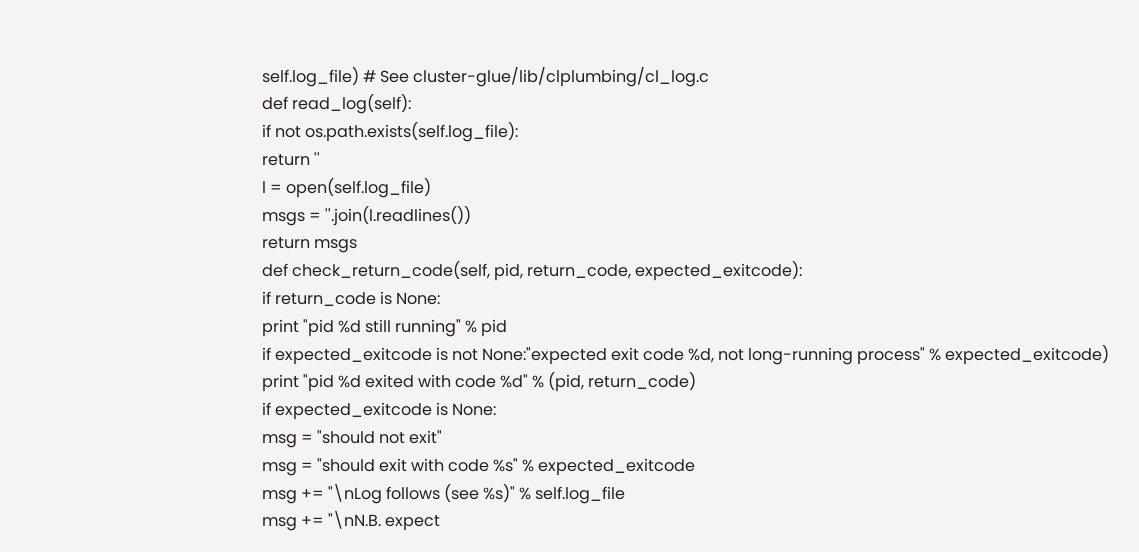self.log_file) # See cluster-glue/lib/clplumbing/cl_log.c
def read_log(self):
if not os.path.exists(self.log_file):
return ''
l = open(self.log_file)
msgs = ''.join(l.readlines())
return msgs
def check_return_code(self, pid, return_code, expected_exitcode):
if return_code is None:
print "pid %d still running" % pid
if expected_exitcode is not None:"expected exit code %d, not long-running process" % expected_exitcode)
print "pid %d exited with code %d" % (pid, return_code)
if expected_exitcode is None:
msg = "should not exit"
msg = "should exit with code %s" % expected_exitcode
msg += "\nLog follows (see %s)" % self.log_file
msg += "\nN.B. expect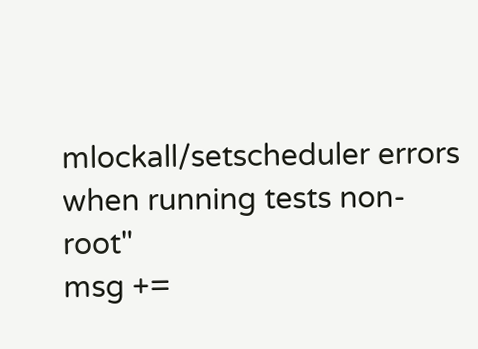mlockall/setscheduler errors when running tests non-root"
msg +=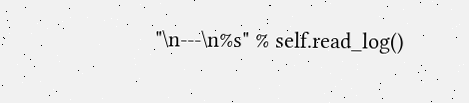"\n---\n%s" % self.read_log()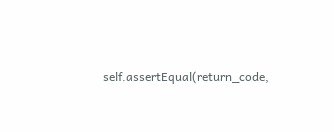self.assertEqual(return_code,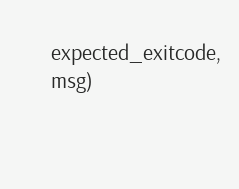expected_exitcode, msg)